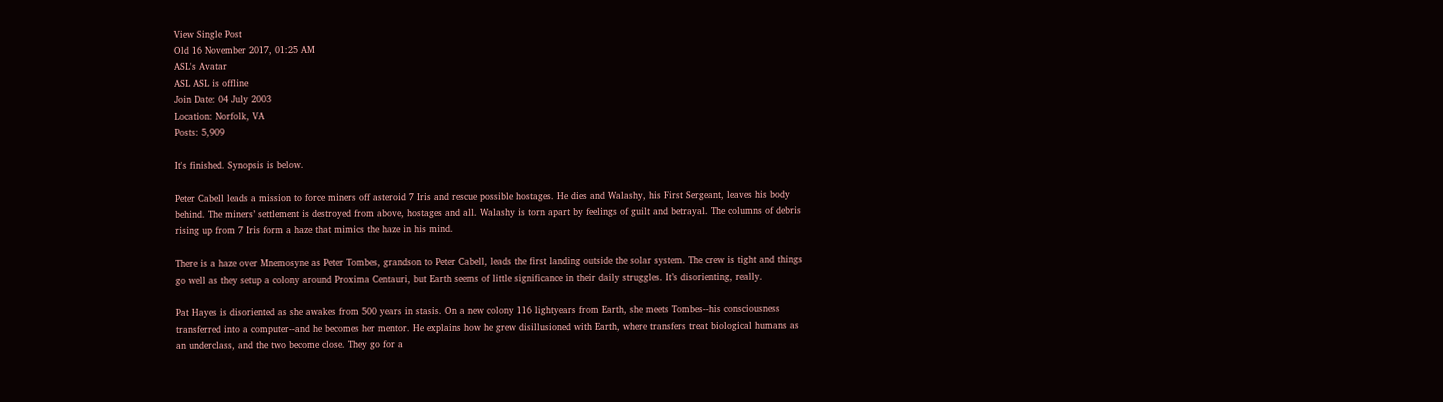View Single Post
Old 16 November 2017, 01:25 AM
ASL's Avatar
ASL ASL is offline
Join Date: 04 July 2003
Location: Norfolk, VA
Posts: 5,909

It's finished. Synopsis is below.

Peter Cabell leads a mission to force miners off asteroid 7 Iris and rescue possible hostages. He dies and Walashy, his First Sergeant, leaves his body behind. The miners’ settlement is destroyed from above, hostages and all. Walashy is torn apart by feelings of guilt and betrayal. The columns of debris rising up from 7 Iris form a haze that mimics the haze in his mind.

There is a haze over Mnemosyne as Peter Tombes, grandson to Peter Cabell, leads the first landing outside the solar system. The crew is tight and things go well as they setup a colony around Proxima Centauri, but Earth seems of little significance in their daily struggles. It’s disorienting, really.

Pat Hayes is disoriented as she awakes from 500 years in stasis. On a new colony 116 lightyears from Earth, she meets Tombes--his consciousness transferred into a computer--and he becomes her mentor. He explains how he grew disillusioned with Earth, where transfers treat biological humans as an underclass, and the two become close. They go for a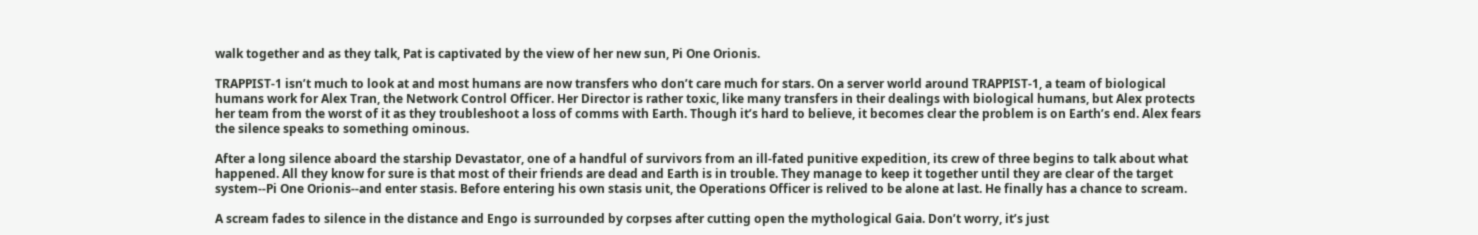walk together and as they talk, Pat is captivated by the view of her new sun, Pi One Orionis.

TRAPPIST-1 isn’t much to look at and most humans are now transfers who don’t care much for stars. On a server world around TRAPPIST-1, a team of biological humans work for Alex Tran, the Network Control Officer. Her Director is rather toxic, like many transfers in their dealings with biological humans, but Alex protects her team from the worst of it as they troubleshoot a loss of comms with Earth. Though it’s hard to believe, it becomes clear the problem is on Earth’s end. Alex fears the silence speaks to something ominous.

After a long silence aboard the starship Devastator, one of a handful of survivors from an ill-fated punitive expedition, its crew of three begins to talk about what happened. All they know for sure is that most of their friends are dead and Earth is in trouble. They manage to keep it together until they are clear of the target system--Pi One Orionis--and enter stasis. Before entering his own stasis unit, the Operations Officer is relived to be alone at last. He finally has a chance to scream.

A scream fades to silence in the distance and Engo is surrounded by corpses after cutting open the mythological Gaia. Don’t worry, it’s just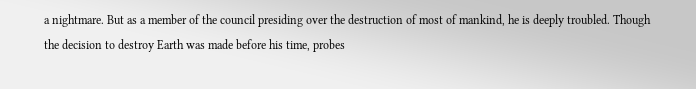a nightmare. But as a member of the council presiding over the destruction of most of mankind, he is deeply troubled. Though the decision to destroy Earth was made before his time, probes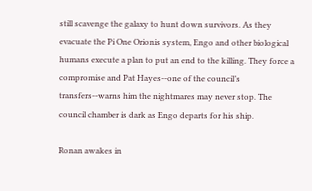still scavenge the galaxy to hunt down survivors. As they evacuate the Pi One Orionis system, Engo and other biological humans execute a plan to put an end to the killing. They force a compromise and Pat Hayes--one of the council’s transfers--warns him the nightmares may never stop. The council chamber is dark as Engo departs for his ship.

Ronan awakes in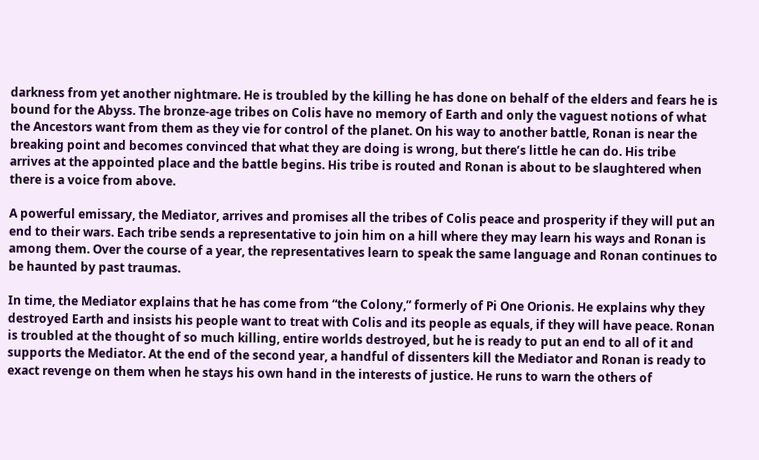darkness from yet another nightmare. He is troubled by the killing he has done on behalf of the elders and fears he is bound for the Abyss. The bronze-age tribes on Colis have no memory of Earth and only the vaguest notions of what the Ancestors want from them as they vie for control of the planet. On his way to another battle, Ronan is near the breaking point and becomes convinced that what they are doing is wrong, but there’s little he can do. His tribe arrives at the appointed place and the battle begins. His tribe is routed and Ronan is about to be slaughtered when there is a voice from above.

A powerful emissary, the Mediator, arrives and promises all the tribes of Colis peace and prosperity if they will put an end to their wars. Each tribe sends a representative to join him on a hill where they may learn his ways and Ronan is among them. Over the course of a year, the representatives learn to speak the same language and Ronan continues to be haunted by past traumas.

In time, the Mediator explains that he has come from “the Colony,” formerly of Pi One Orionis. He explains why they destroyed Earth and insists his people want to treat with Colis and its people as equals, if they will have peace. Ronan is troubled at the thought of so much killing, entire worlds destroyed, but he is ready to put an end to all of it and supports the Mediator. At the end of the second year, a handful of dissenters kill the Mediator and Ronan is ready to exact revenge on them when he stays his own hand in the interests of justice. He runs to warn the others of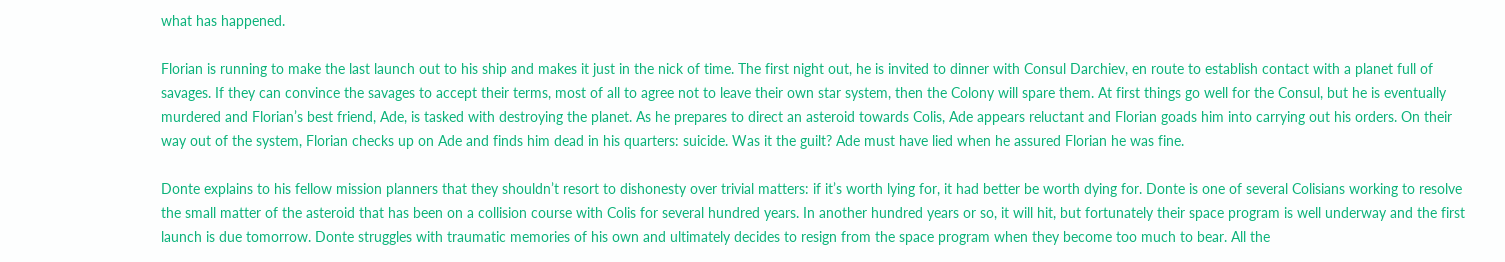what has happened.

Florian is running to make the last launch out to his ship and makes it just in the nick of time. The first night out, he is invited to dinner with Consul Darchiev, en route to establish contact with a planet full of savages. If they can convince the savages to accept their terms, most of all to agree not to leave their own star system, then the Colony will spare them. At first things go well for the Consul, but he is eventually murdered and Florian’s best friend, Ade, is tasked with destroying the planet. As he prepares to direct an asteroid towards Colis, Ade appears reluctant and Florian goads him into carrying out his orders. On their way out of the system, Florian checks up on Ade and finds him dead in his quarters: suicide. Was it the guilt? Ade must have lied when he assured Florian he was fine.

Donte explains to his fellow mission planners that they shouldn’t resort to dishonesty over trivial matters: if it’s worth lying for, it had better be worth dying for. Donte is one of several Colisians working to resolve the small matter of the asteroid that has been on a collision course with Colis for several hundred years. In another hundred years or so, it will hit, but fortunately their space program is well underway and the first launch is due tomorrow. Donte struggles with traumatic memories of his own and ultimately decides to resign from the space program when they become too much to bear. All the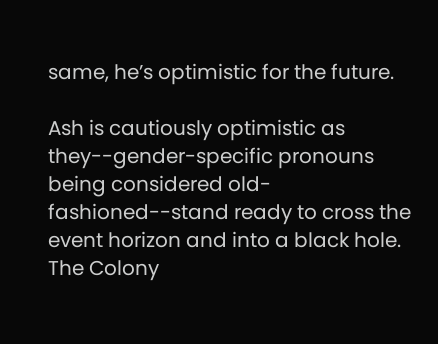same, he’s optimistic for the future.

Ash is cautiously optimistic as they--gender-specific pronouns being considered old-fashioned--stand ready to cross the event horizon and into a black hole. The Colony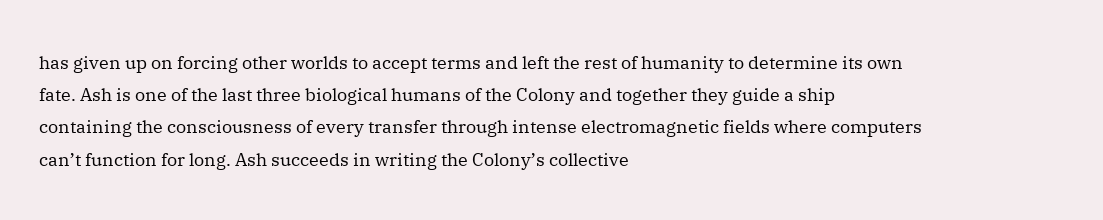has given up on forcing other worlds to accept terms and left the rest of humanity to determine its own fate. Ash is one of the last three biological humans of the Colony and together they guide a ship containing the consciousness of every transfer through intense electromagnetic fields where computers can’t function for long. Ash succeeds in writing the Colony’s collective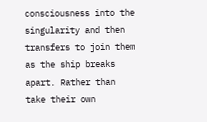consciousness into the singularity and then transfers to join them as the ship breaks apart. Rather than take their own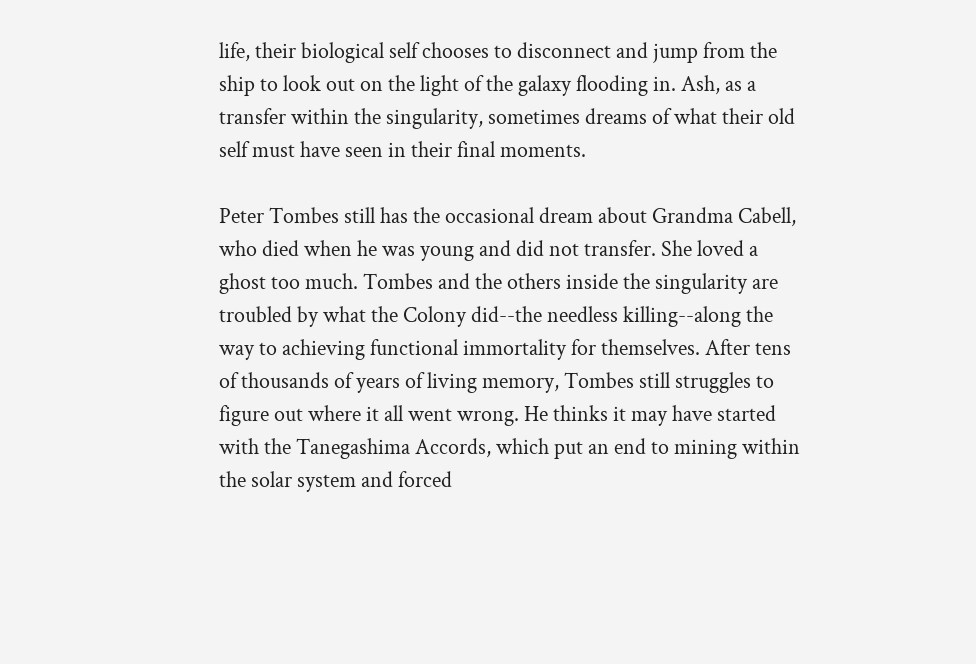life, their biological self chooses to disconnect and jump from the ship to look out on the light of the galaxy flooding in. Ash, as a transfer within the singularity, sometimes dreams of what their old self must have seen in their final moments.

Peter Tombes still has the occasional dream about Grandma Cabell, who died when he was young and did not transfer. She loved a ghost too much. Tombes and the others inside the singularity are troubled by what the Colony did--the needless killing--along the way to achieving functional immortality for themselves. After tens of thousands of years of living memory, Tombes still struggles to figure out where it all went wrong. He thinks it may have started with the Tanegashima Accords, which put an end to mining within the solar system and forced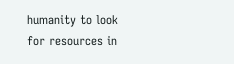humanity to look for resources in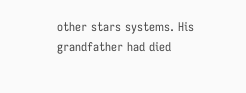other stars systems. His grandfather had died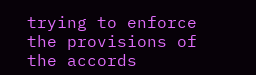trying to enforce the provisions of the accords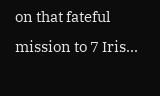on that fateful mission to 7 Iris...